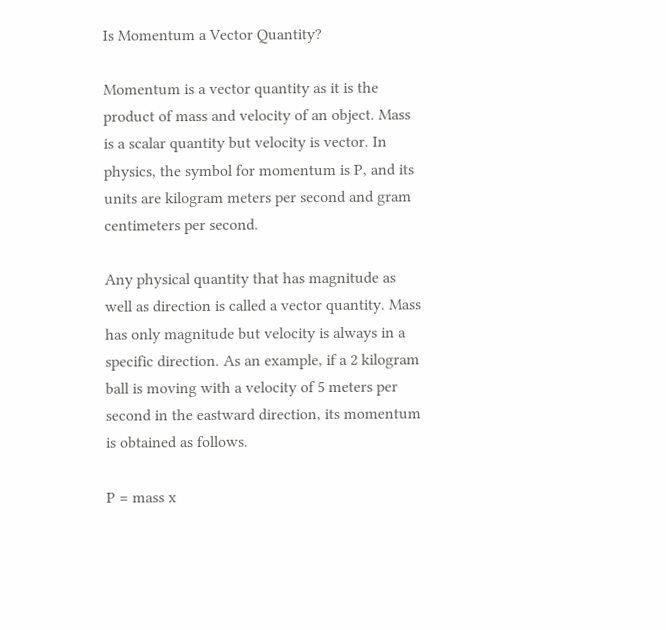Is Momentum a Vector Quantity?

Momentum is a vector quantity as it is the product of mass and velocity of an object. Mass is a scalar quantity but velocity is vector. In physics, the symbol for momentum is P, and its units are kilogram meters per second and gram centimeters per second.

Any physical quantity that has magnitude as well as direction is called a vector quantity. Mass has only magnitude but velocity is always in a specific direction. As an example, if a 2 kilogram ball is moving with a velocity of 5 meters per second in the eastward direction, its momentum is obtained as follows.

P = mass x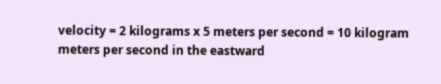velocity = 2 kilograms x 5 meters per second = 10 kilogram meters per second in the eastward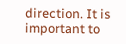direction. It is important to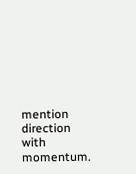mention direction with momentum.